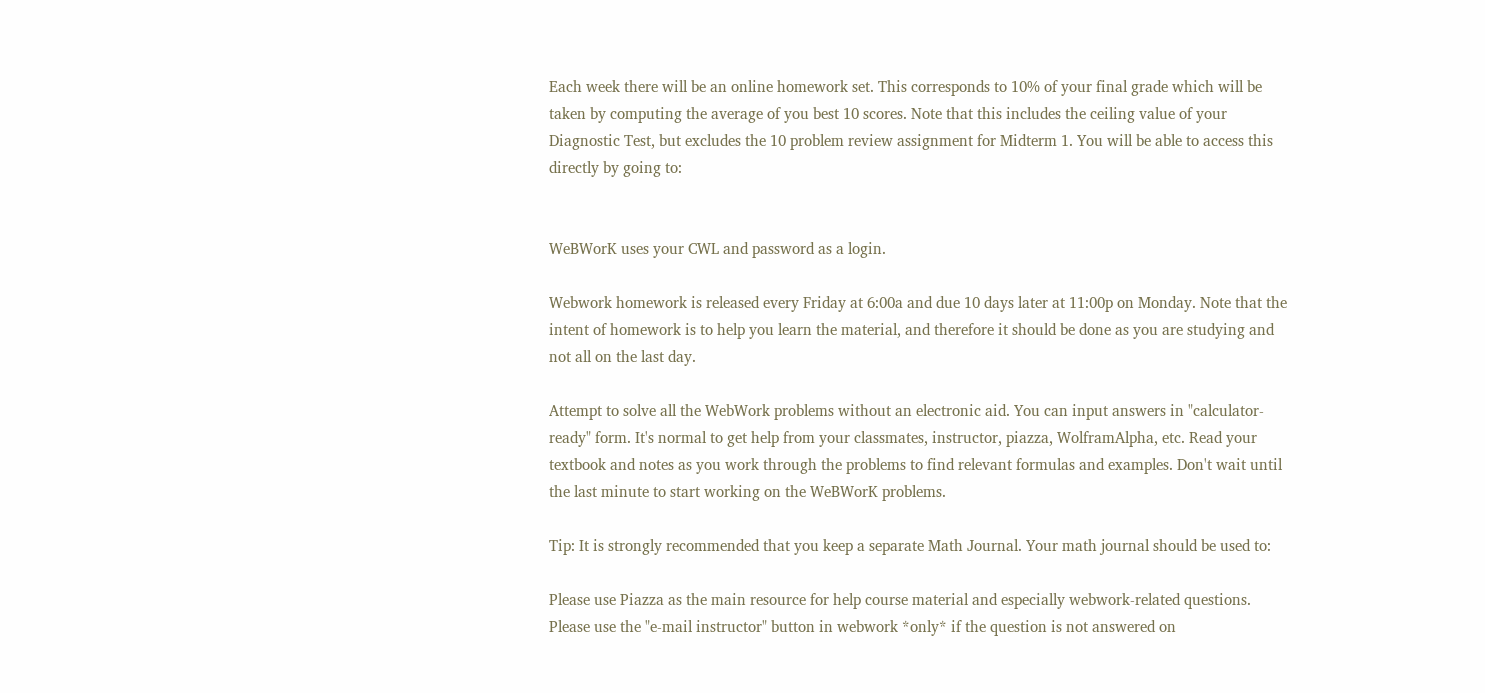Each week there will be an online homework set. This corresponds to 10% of your final grade which will be taken by computing the average of you best 10 scores. Note that this includes the ceiling value of your Diagnostic Test, but excludes the 10 problem review assignment for Midterm 1. You will be able to access this directly by going to:


WeBWorK uses your CWL and password as a login.

Webwork homework is released every Friday at 6:00a and due 10 days later at 11:00p on Monday. Note that the intent of homework is to help you learn the material, and therefore it should be done as you are studying and not all on the last day.

Attempt to solve all the WebWork problems without an electronic aid. You can input answers in "calculator-ready" form. It's normal to get help from your classmates, instructor, piazza, WolframAlpha, etc. Read your textbook and notes as you work through the problems to find relevant formulas and examples. Don't wait until the last minute to start working on the WeBWorK problems.

Tip: It is strongly recommended that you keep a separate Math Journal. Your math journal should be used to:

Please use Piazza as the main resource for help course material and especially webwork-related questions. Please use the "e-mail instructor" button in webwork *only* if the question is not answered on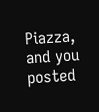Piazza, and you posted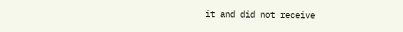it and did not receive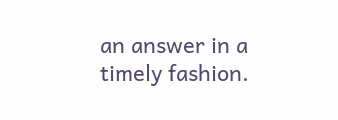an answer in a timely fashion.